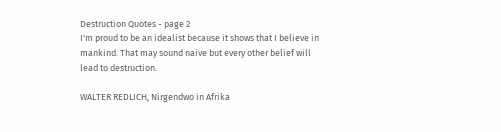Destruction Quotes - page 2
I'm proud to be an idealist because it shows that I believe in mankind. That may sound naive but every other belief will lead to destruction.

WALTER REDLICH, Nirgendwo in Afrika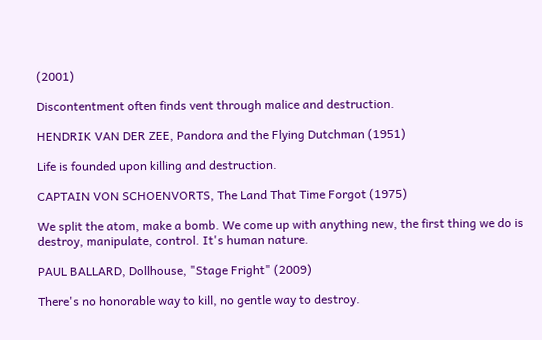(2001)

Discontentment often finds vent through malice and destruction.

HENDRIK VAN DER ZEE, Pandora and the Flying Dutchman (1951)

Life is founded upon killing and destruction.

CAPTAIN VON SCHOENVORTS, The Land That Time Forgot (1975)

We split the atom, make a bomb. We come up with anything new, the first thing we do is destroy, manipulate, control. It's human nature.

PAUL BALLARD, Dollhouse, "Stage Fright" (2009)

There's no honorable way to kill, no gentle way to destroy.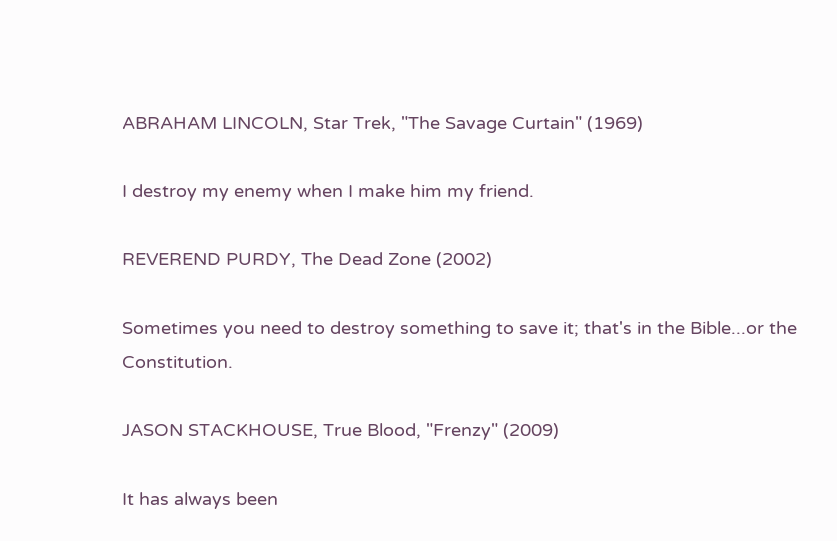ABRAHAM LINCOLN, Star Trek, "The Savage Curtain" (1969)

I destroy my enemy when I make him my friend.

REVEREND PURDY, The Dead Zone (2002)

Sometimes you need to destroy something to save it; that's in the Bible...or the Constitution.

JASON STACKHOUSE, True Blood, "Frenzy" (2009)

It has always been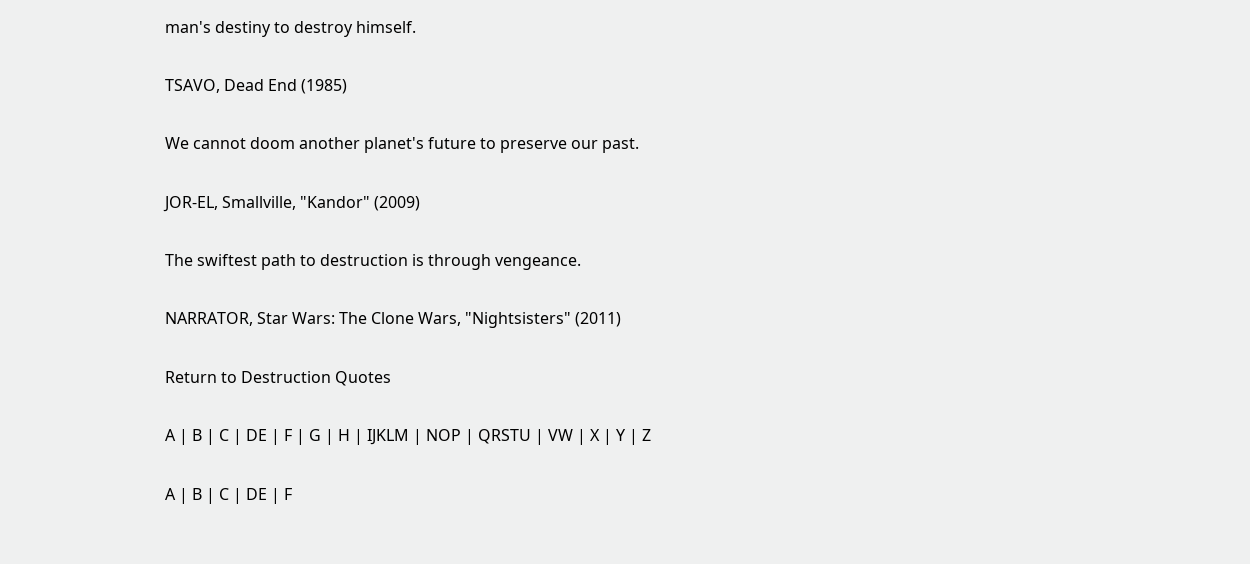man's destiny to destroy himself.

TSAVO, Dead End (1985)

We cannot doom another planet's future to preserve our past.

JOR-EL, Smallville, "Kandor" (2009)

The swiftest path to destruction is through vengeance.

NARRATOR, Star Wars: The Clone Wars, "Nightsisters" (2011)

Return to Destruction Quotes

A | B | C | DE | F | G | H | IJKLM | NOP | QRSTU | VW | X | Y | Z

A | B | C | DE | F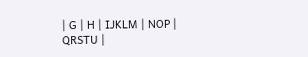| G | H | IJKLM | NOP | QRSTU |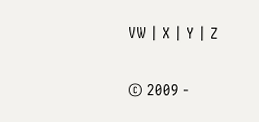VW | X | Y | Z

© 2009 -